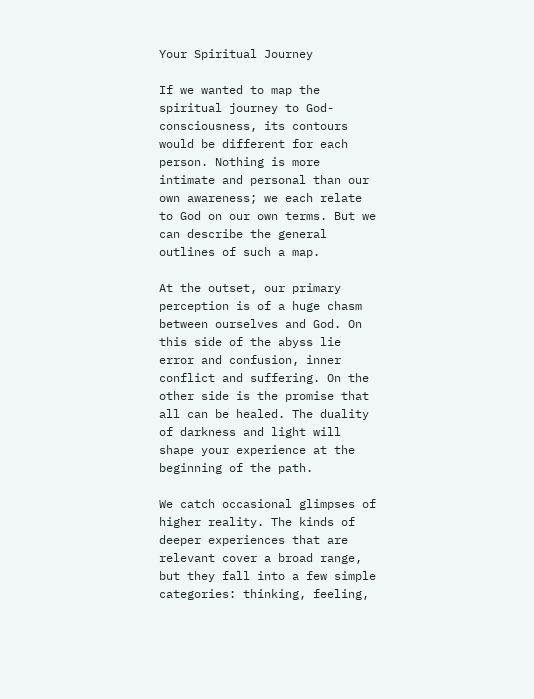Your Spiritual Journey

If we wanted to map the spiritual journey to God-consciousness, its contours would be different for each person. Nothing is more intimate and personal than our own awareness; we each relate to God on our own terms. But we can describe the general outlines of such a map.

At the outset, our primary perception is of a huge chasm between ourselves and God. On this side of the abyss lie error and confusion, inner conflict and suffering. On the other side is the promise that all can be healed. The duality of darkness and light will shape your experience at the beginning of the path.

We catch occasional glimpses of higher reality. The kinds of deeper experiences that are relevant cover a broad range, but they fall into a few simple categories: thinking, feeling,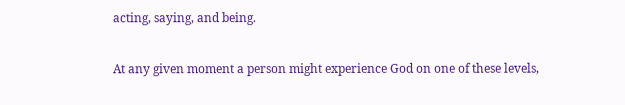acting, saying, and being.

At any given moment a person might experience God on one of these levels,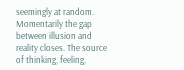seemingly at random. Momentarily the gap between illusion and reality closes. The source of thinking, feeling,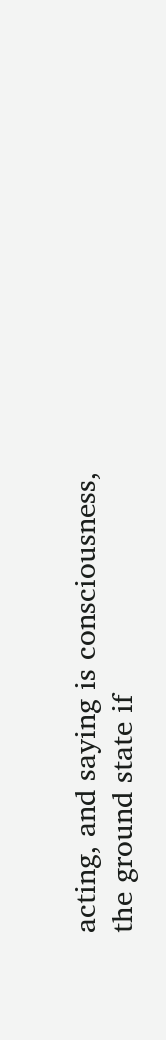acting, and saying is consciousness, the ground state if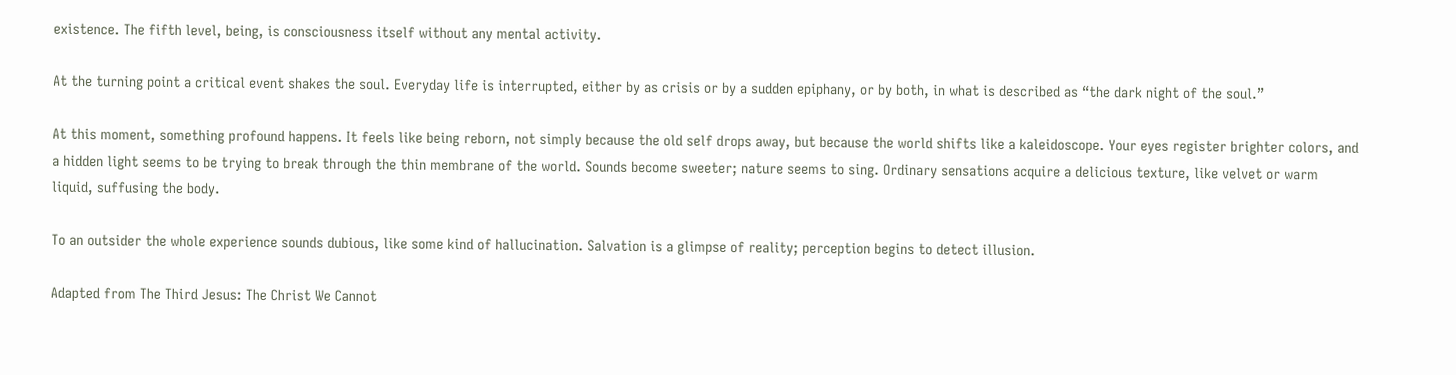existence. The fifth level, being, is consciousness itself without any mental activity.

At the turning point a critical event shakes the soul. Everyday life is interrupted, either by as crisis or by a sudden epiphany, or by both, in what is described as “the dark night of the soul.”

At this moment, something profound happens. It feels like being reborn, not simply because the old self drops away, but because the world shifts like a kaleidoscope. Your eyes register brighter colors, and a hidden light seems to be trying to break through the thin membrane of the world. Sounds become sweeter; nature seems to sing. Ordinary sensations acquire a delicious texture, like velvet or warm liquid, suffusing the body.

To an outsider the whole experience sounds dubious, like some kind of hallucination. Salvation is a glimpse of reality; perception begins to detect illusion.

Adapted from The Third Jesus: The Christ We Cannot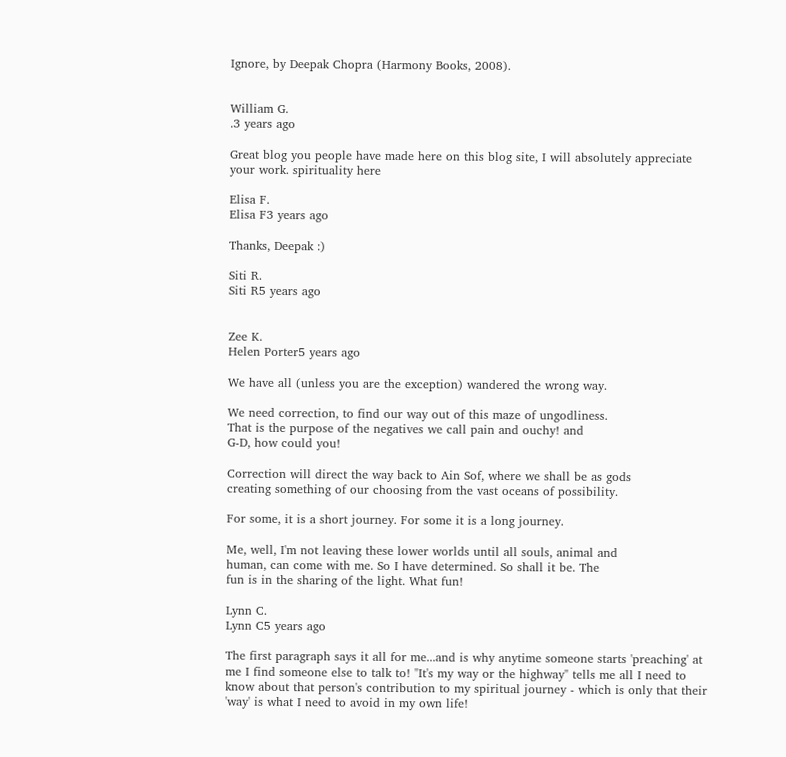Ignore, by Deepak Chopra (Harmony Books, 2008).


William G.
.3 years ago

Great blog you people have made here on this blog site, I will absolutely appreciate your work. spirituality here

Elisa F.
Elisa F3 years ago

Thanks, Deepak :)

Siti R.
Siti R5 years ago


Zee K.
Helen Porter5 years ago

We have all (unless you are the exception) wandered the wrong way.

We need correction, to find our way out of this maze of ungodliness.
That is the purpose of the negatives we call pain and ouchy! and
G-D, how could you!

Correction will direct the way back to Ain Sof, where we shall be as gods
creating something of our choosing from the vast oceans of possibility.

For some, it is a short journey. For some it is a long journey.

Me, well, I'm not leaving these lower worlds until all souls, animal and
human, can come with me. So I have determined. So shall it be. The
fun is in the sharing of the light. What fun!

Lynn C.
Lynn C5 years ago

The first paragraph says it all for me...and is why anytime someone starts 'preaching' at me I find someone else to talk to! "It's my way or the highway" tells me all I need to know about that person's contribution to my spiritual journey - which is only that their 'way' is what I need to avoid in my own life!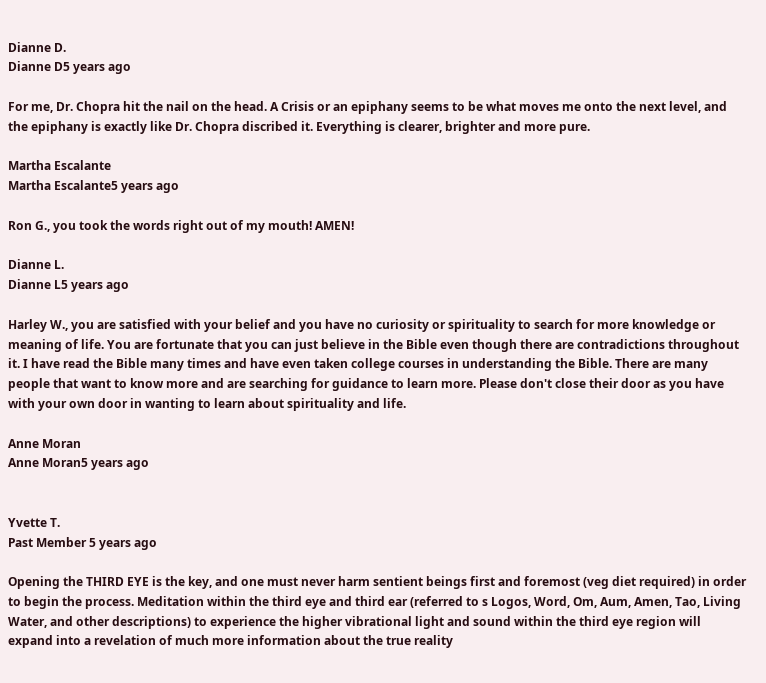Dianne D.
Dianne D5 years ago

For me, Dr. Chopra hit the nail on the head. A Crisis or an epiphany seems to be what moves me onto the next level, and the epiphany is exactly like Dr. Chopra discribed it. Everything is clearer, brighter and more pure.

Martha Escalante
Martha Escalante5 years ago

Ron G., you took the words right out of my mouth! AMEN!

Dianne L.
Dianne L5 years ago

Harley W., you are satisfied with your belief and you have no curiosity or spirituality to search for more knowledge or meaning of life. You are fortunate that you can just believe in the Bible even though there are contradictions throughout it. I have read the Bible many times and have even taken college courses in understanding the Bible. There are many people that want to know more and are searching for guidance to learn more. Please don't close their door as you have with your own door in wanting to learn about spirituality and life.

Anne Moran
Anne Moran5 years ago


Yvette T.
Past Member 5 years ago

Opening the THIRD EYE is the key, and one must never harm sentient beings first and foremost (veg diet required) in order to begin the process. Meditation within the third eye and third ear (referred to s Logos, Word, Om, Aum, Amen, Tao, Living Water, and other descriptions) to experience the higher vibrational light and sound within the third eye region will expand into a revelation of much more information about the true reality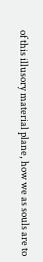of this illusory material plane, how we as souls are to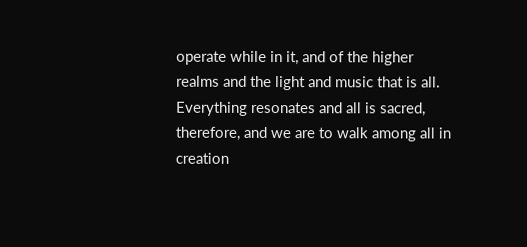operate while in it, and of the higher realms and the light and music that is all. Everything resonates and all is sacred, therefore, and we are to walk among all in creation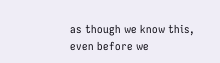as though we know this, even before we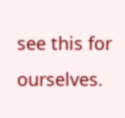see this for ourselves.